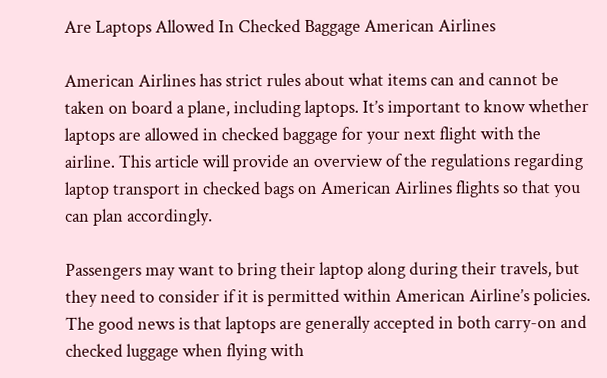Are Laptops Allowed In Checked Baggage American Airlines

American Airlines has strict rules about what items can and cannot be taken on board a plane, including laptops. It’s important to know whether laptops are allowed in checked baggage for your next flight with the airline. This article will provide an overview of the regulations regarding laptop transport in checked bags on American Airlines flights so that you can plan accordingly.

Passengers may want to bring their laptop along during their travels, but they need to consider if it is permitted within American Airline’s policies. The good news is that laptops are generally accepted in both carry-on and checked luggage when flying with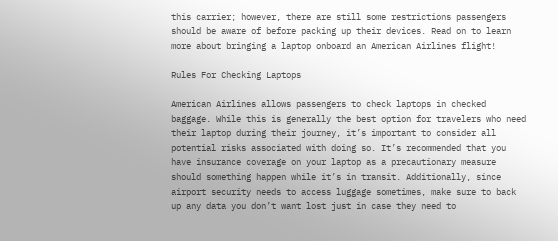this carrier; however, there are still some restrictions passengers should be aware of before packing up their devices. Read on to learn more about bringing a laptop onboard an American Airlines flight!

Rules For Checking Laptops

American Airlines allows passengers to check laptops in checked baggage. While this is generally the best option for travelers who need their laptop during their journey, it’s important to consider all potential risks associated with doing so. It’s recommended that you have insurance coverage on your laptop as a precautionary measure should something happen while it’s in transit. Additionally, since airport security needs to access luggage sometimes, make sure to back up any data you don’t want lost just in case they need to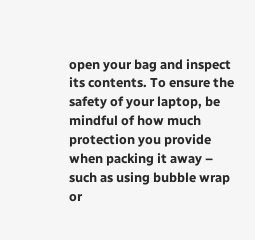open your bag and inspect its contents. To ensure the safety of your laptop, be mindful of how much protection you provide when packing it away – such as using bubble wrap or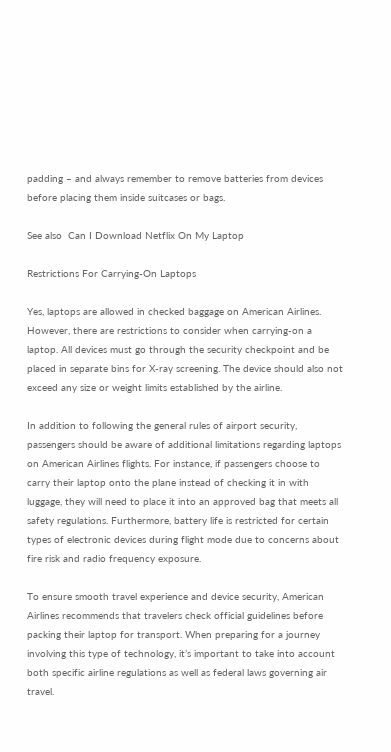padding – and always remember to remove batteries from devices before placing them inside suitcases or bags.

See also  Can I Download Netflix On My Laptop

Restrictions For Carrying-On Laptops

Yes, laptops are allowed in checked baggage on American Airlines. However, there are restrictions to consider when carrying-on a laptop. All devices must go through the security checkpoint and be placed in separate bins for X-ray screening. The device should also not exceed any size or weight limits established by the airline.

In addition to following the general rules of airport security, passengers should be aware of additional limitations regarding laptops on American Airlines flights. For instance, if passengers choose to carry their laptop onto the plane instead of checking it in with luggage, they will need to place it into an approved bag that meets all safety regulations. Furthermore, battery life is restricted for certain types of electronic devices during flight mode due to concerns about fire risk and radio frequency exposure.

To ensure smooth travel experience and device security, American Airlines recommends that travelers check official guidelines before packing their laptop for transport. When preparing for a journey involving this type of technology, it’s important to take into account both specific airline regulations as well as federal laws governing air travel.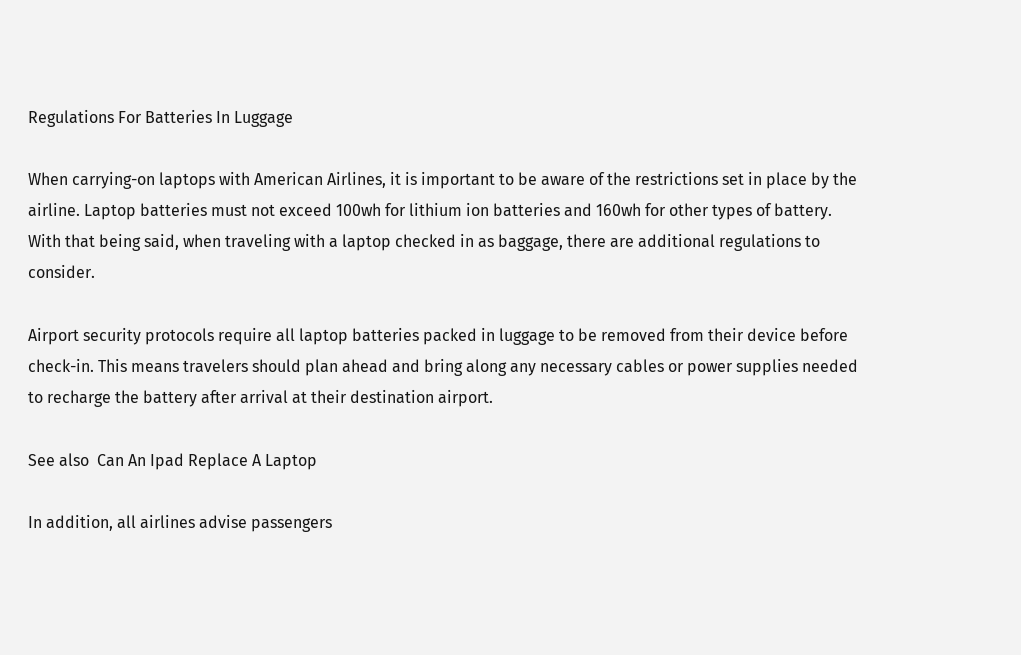Regulations For Batteries In Luggage

When carrying-on laptops with American Airlines, it is important to be aware of the restrictions set in place by the airline. Laptop batteries must not exceed 100wh for lithium ion batteries and 160wh for other types of battery. With that being said, when traveling with a laptop checked in as baggage, there are additional regulations to consider.

Airport security protocols require all laptop batteries packed in luggage to be removed from their device before check-in. This means travelers should plan ahead and bring along any necessary cables or power supplies needed to recharge the battery after arrival at their destination airport.

See also  Can An Ipad Replace A Laptop

In addition, all airlines advise passengers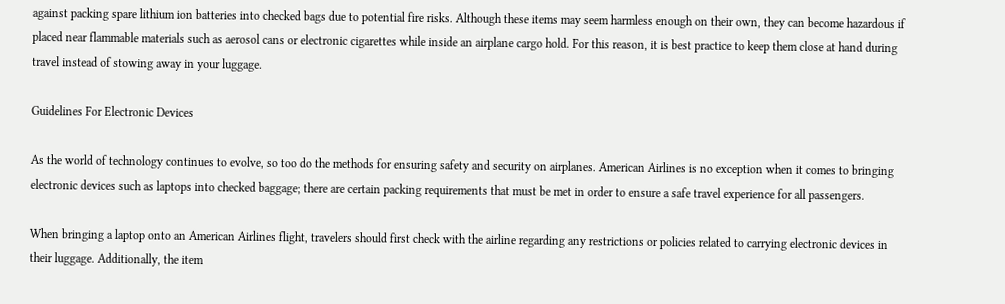against packing spare lithium ion batteries into checked bags due to potential fire risks. Although these items may seem harmless enough on their own, they can become hazardous if placed near flammable materials such as aerosol cans or electronic cigarettes while inside an airplane cargo hold. For this reason, it is best practice to keep them close at hand during travel instead of stowing away in your luggage.

Guidelines For Electronic Devices

As the world of technology continues to evolve, so too do the methods for ensuring safety and security on airplanes. American Airlines is no exception when it comes to bringing electronic devices such as laptops into checked baggage; there are certain packing requirements that must be met in order to ensure a safe travel experience for all passengers.

When bringing a laptop onto an American Airlines flight, travelers should first check with the airline regarding any restrictions or policies related to carrying electronic devices in their luggage. Additionally, the item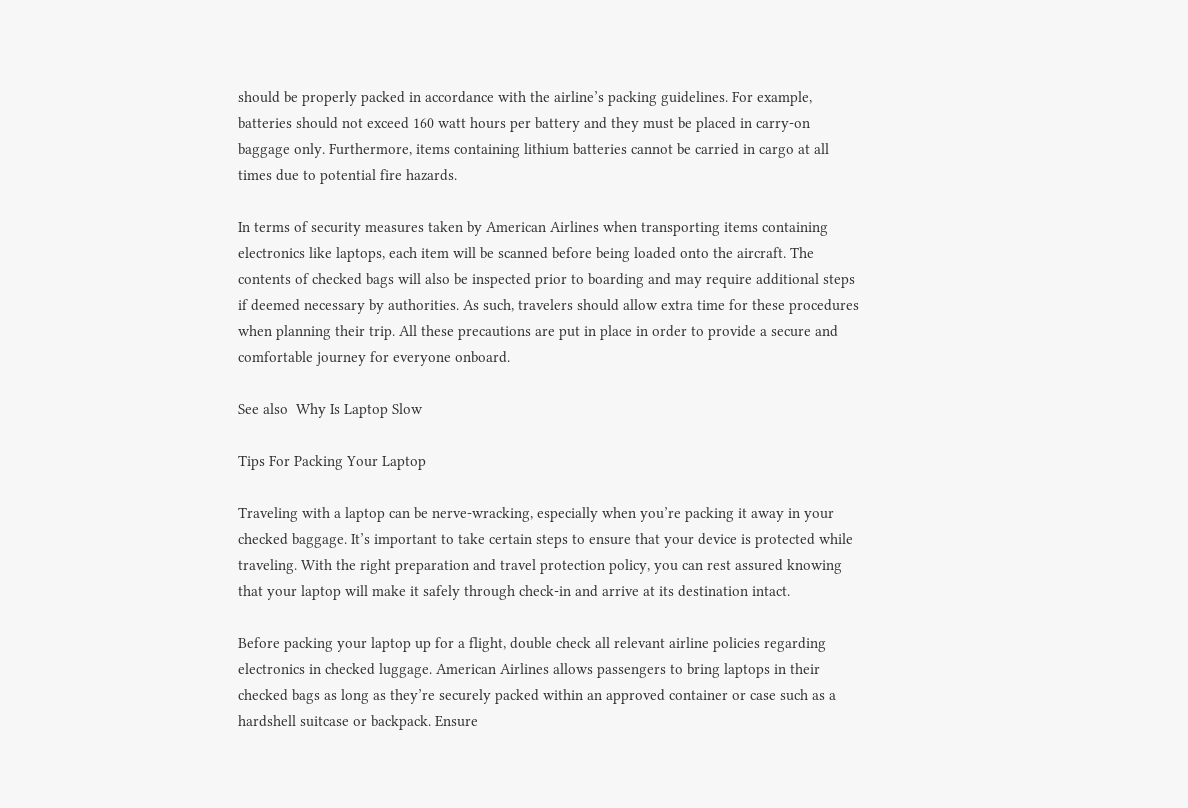should be properly packed in accordance with the airline’s packing guidelines. For example, batteries should not exceed 160 watt hours per battery and they must be placed in carry-on baggage only. Furthermore, items containing lithium batteries cannot be carried in cargo at all times due to potential fire hazards.

In terms of security measures taken by American Airlines when transporting items containing electronics like laptops, each item will be scanned before being loaded onto the aircraft. The contents of checked bags will also be inspected prior to boarding and may require additional steps if deemed necessary by authorities. As such, travelers should allow extra time for these procedures when planning their trip. All these precautions are put in place in order to provide a secure and comfortable journey for everyone onboard.

See also  Why Is Laptop Slow

Tips For Packing Your Laptop

Traveling with a laptop can be nerve-wracking, especially when you’re packing it away in your checked baggage. It’s important to take certain steps to ensure that your device is protected while traveling. With the right preparation and travel protection policy, you can rest assured knowing that your laptop will make it safely through check-in and arrive at its destination intact.

Before packing your laptop up for a flight, double check all relevant airline policies regarding electronics in checked luggage. American Airlines allows passengers to bring laptops in their checked bags as long as they’re securely packed within an approved container or case such as a hardshell suitcase or backpack. Ensure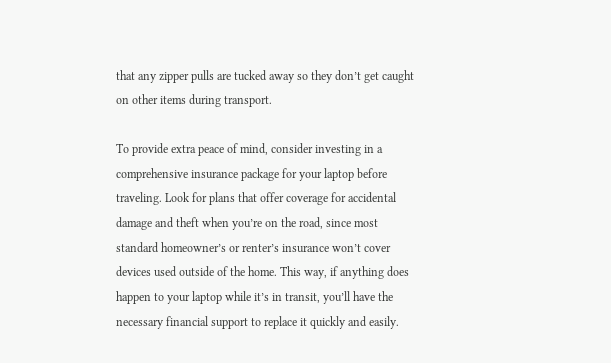that any zipper pulls are tucked away so they don’t get caught on other items during transport.

To provide extra peace of mind, consider investing in a comprehensive insurance package for your laptop before traveling. Look for plans that offer coverage for accidental damage and theft when you’re on the road, since most standard homeowner’s or renter’s insurance won’t cover devices used outside of the home. This way, if anything does happen to your laptop while it’s in transit, you’ll have the necessary financial support to replace it quickly and easily.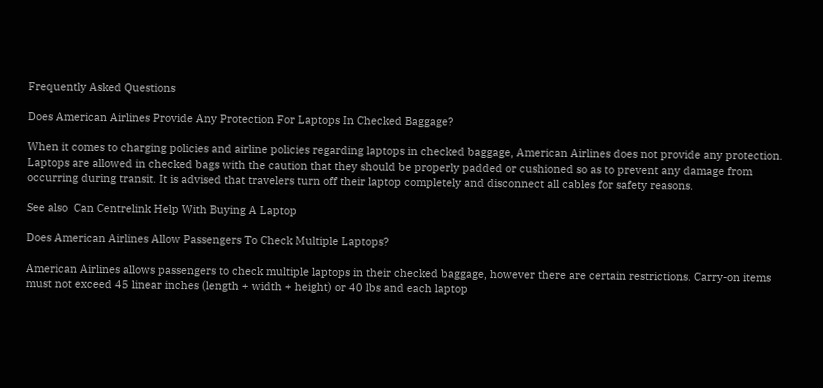Frequently Asked Questions

Does American Airlines Provide Any Protection For Laptops In Checked Baggage?

When it comes to charging policies and airline policies regarding laptops in checked baggage, American Airlines does not provide any protection. Laptops are allowed in checked bags with the caution that they should be properly padded or cushioned so as to prevent any damage from occurring during transit. It is advised that travelers turn off their laptop completely and disconnect all cables for safety reasons.

See also  Can Centrelink Help With Buying A Laptop

Does American Airlines Allow Passengers To Check Multiple Laptops?

American Airlines allows passengers to check multiple laptops in their checked baggage, however there are certain restrictions. Carry-on items must not exceed 45 linear inches (length + width + height) or 40 lbs and each laptop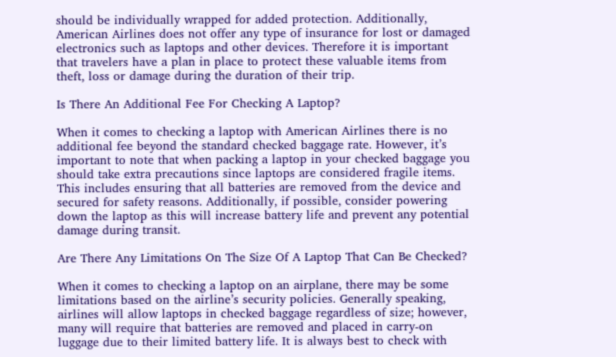should be individually wrapped for added protection. Additionally, American Airlines does not offer any type of insurance for lost or damaged electronics such as laptops and other devices. Therefore it is important that travelers have a plan in place to protect these valuable items from theft, loss or damage during the duration of their trip.

Is There An Additional Fee For Checking A Laptop?

When it comes to checking a laptop with American Airlines there is no additional fee beyond the standard checked baggage rate. However, it’s important to note that when packing a laptop in your checked baggage you should take extra precautions since laptops are considered fragile items. This includes ensuring that all batteries are removed from the device and secured for safety reasons. Additionally, if possible, consider powering down the laptop as this will increase battery life and prevent any potential damage during transit.

Are There Any Limitations On The Size Of A Laptop That Can Be Checked?

When it comes to checking a laptop on an airplane, there may be some limitations based on the airline’s security policies. Generally speaking, airlines will allow laptops in checked baggage regardless of size; however, many will require that batteries are removed and placed in carry-on luggage due to their limited battery life. It is always best to check with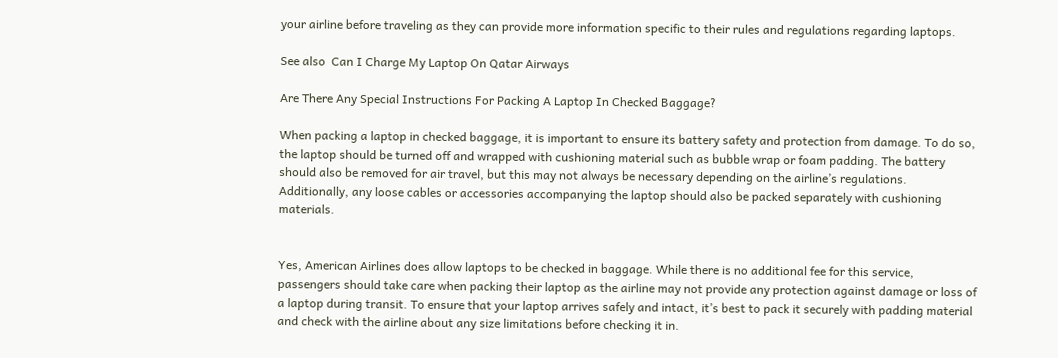your airline before traveling as they can provide more information specific to their rules and regulations regarding laptops.

See also  Can I Charge My Laptop On Qatar Airways

Are There Any Special Instructions For Packing A Laptop In Checked Baggage?

When packing a laptop in checked baggage, it is important to ensure its battery safety and protection from damage. To do so, the laptop should be turned off and wrapped with cushioning material such as bubble wrap or foam padding. The battery should also be removed for air travel, but this may not always be necessary depending on the airline’s regulations. Additionally, any loose cables or accessories accompanying the laptop should also be packed separately with cushioning materials.


Yes, American Airlines does allow laptops to be checked in baggage. While there is no additional fee for this service, passengers should take care when packing their laptop as the airline may not provide any protection against damage or loss of a laptop during transit. To ensure that your laptop arrives safely and intact, it’s best to pack it securely with padding material and check with the airline about any size limitations before checking it in.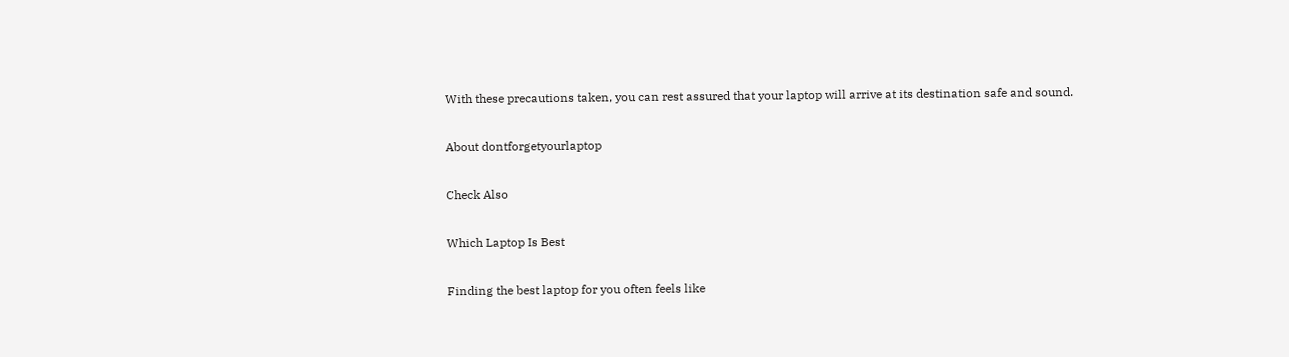With these precautions taken, you can rest assured that your laptop will arrive at its destination safe and sound.

About dontforgetyourlaptop

Check Also

Which Laptop Is Best

Finding the best laptop for you often feels like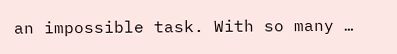an impossible task. With so many …